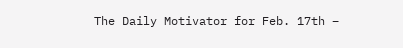The Daily Motivator for Feb. 17th –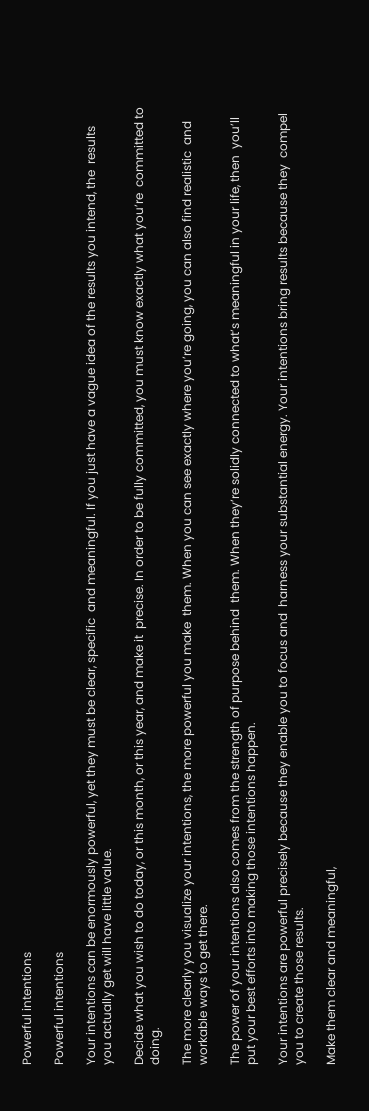Powerful intentions

Powerful intentions

Your intentions can be enormously powerful, yet they must be clear, specific  and meaningful. If you just have a vague idea of the results you intend, the  results you actually get will have little value.

Decide what you wish to do today, or this month, or this year, and make it  precise. In order to be fully committed, you must know exactly what you’re  committed to doing.

The more clearly you visualize your intentions, the more powerful you make  them. When you can see exactly where you’re going, you can also find realistic  and workable ways to get there.

The power of your intentions also comes from the strength of purpose behind  them. When they’re solidly connected to what’s meaningful in your life, then  you’ll put your best efforts into making those intentions happen.

Your intentions are powerful precisely because they enable you to focus and  harness your substantial energy. Your intentions bring results because they  compel you to create those results.

Make them clear and meaningful,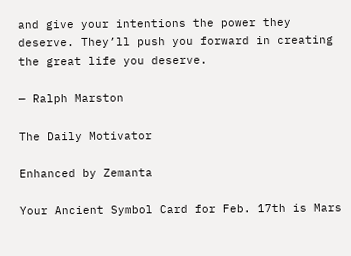and give your intentions the power they  deserve. They’ll push you forward in creating the great life you deserve.

— Ralph Marston

The Daily Motivator

Enhanced by Zemanta

Your Ancient Symbol Card for Feb. 17th is Mars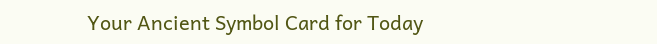Your Ancient Symbol Card for Today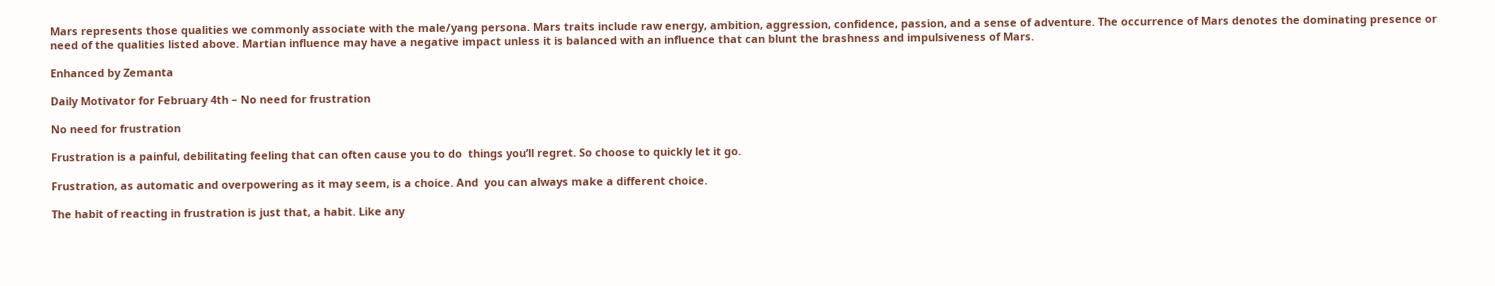Mars represents those qualities we commonly associate with the male/yang persona. Mars traits include raw energy, ambition, aggression, confidence, passion, and a sense of adventure. The occurrence of Mars denotes the dominating presence or need of the qualities listed above. Martian influence may have a negative impact unless it is balanced with an influence that can blunt the brashness and impulsiveness of Mars.

Enhanced by Zemanta

Daily Motivator for February 4th – No need for frustration

No need for frustration

Frustration is a painful, debilitating feeling that can often cause you to do  things you’ll regret. So choose to quickly let it go.

Frustration, as automatic and overpowering as it may seem, is a choice. And  you can always make a different choice.

The habit of reacting in frustration is just that, a habit. Like any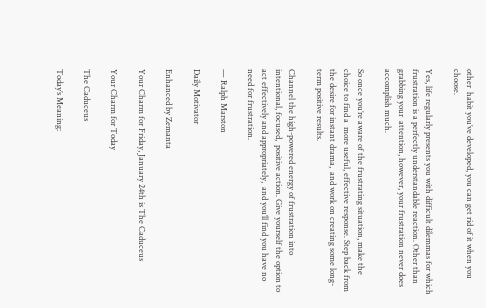other  habit you’ve developed, you can get rid of it when you choose.

Yes, life regularly presents you with difficult dilemmas for which  frustration is a perfectly understandable reaction. Other than grabbing your  attention, however, your frustration never does accomplish much.

So once you’re aware of the frustrating situation, make the choice to find a  more useful, effective response. Step back from the desire for instant drama,  and work on creating some long-term positive results.

Channel the high-powered energy of frustration into intentional, focused,  positive action. Give yourself the option to act effectively and appropriately,  and you’ll find you have no need for frustration.

— Ralph Marston

Daily Motivator

Enhanced by Zemanta

Your Charm for Friday, January 24th is The Caduceus

Your Charm for Today

The Caduceus

Today’s Meaning: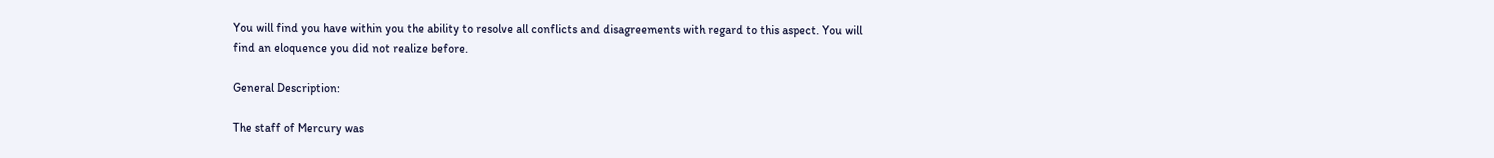You will find you have within you the ability to resolve all conflicts and disagreements with regard to this aspect. You will find an eloquence you did not realize before.

General Description:

The staff of Mercury was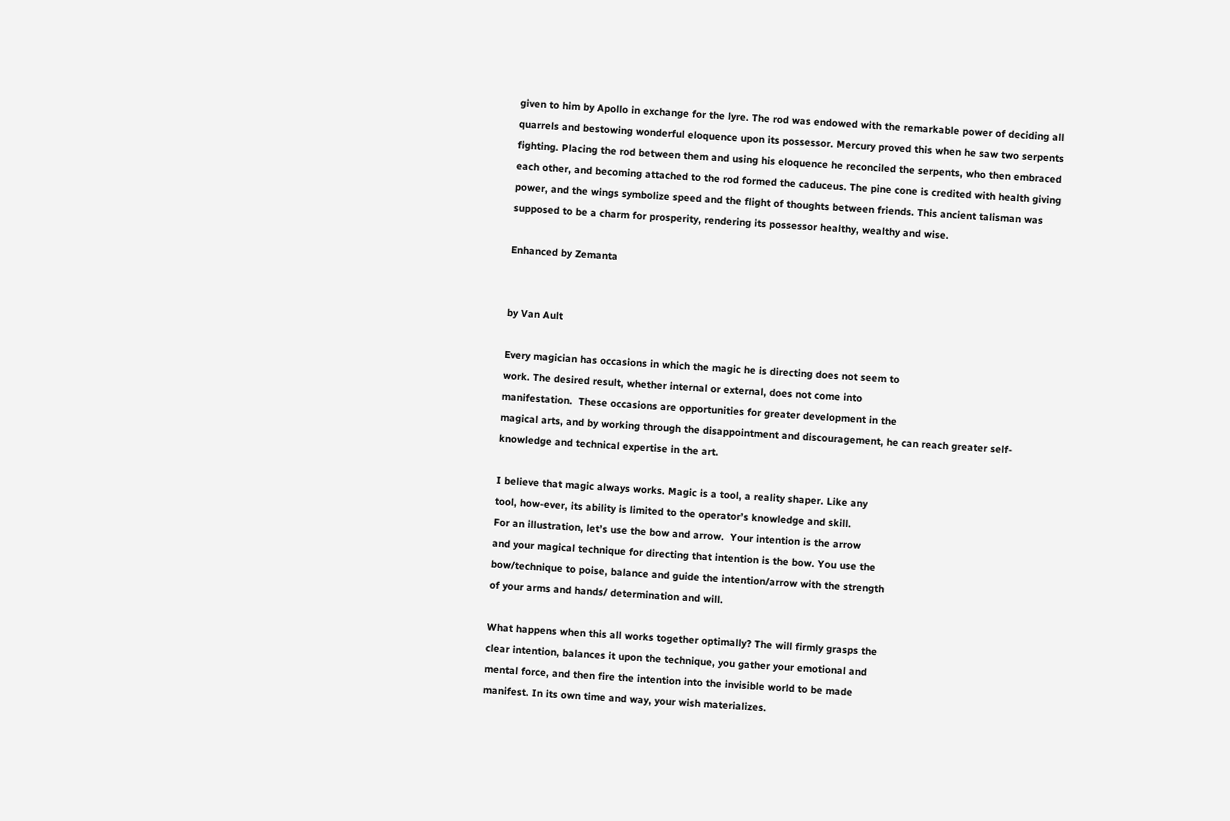given to him by Apollo in exchange for the lyre. The rod was endowed with the remarkable power of deciding all quarrels and bestowing wonderful eloquence upon its possessor. Mercury proved this when he saw two serpents fighting. Placing the rod between them and using his eloquence he reconciled the serpents, who then embraced each other, and becoming attached to the rod formed the caduceus. The pine cone is credited with health giving power, and the wings symbolize speed and the flight of thoughts between friends. This ancient talisman was supposed to be a charm for prosperity, rendering its possessor healthy, wealthy and wise.

Enhanced by Zemanta


by Van Ault

Every magician has occasions in which the magic he is directing does not seem to
work. The desired result, whether internal or external, does not come into
manifestation.  These occasions are opportunities for greater development in the
magical arts, and by working through the disappointment and discouragement, he can reach greater self-knowledge and technical expertise in the art.

I believe that magic always works. Magic is a tool, a reality shaper. Like any
tool, how-ever, its ability is limited to the operator’s knowledge and skill.
For an illustration, let’s use the bow and arrow.  Your intention is the arrow
and your magical technique for directing that intention is the bow. You use the
bow/technique to poise, balance and guide the intention/arrow with the strength
of your arms and hands/ determination and will.

What happens when this all works together optimally? The will firmly grasps the
clear intention, balances it upon the technique, you gather your emotional and
mental force, and then fire the intention into the invisible world to be made
manifest. In its own time and way, your wish materializes.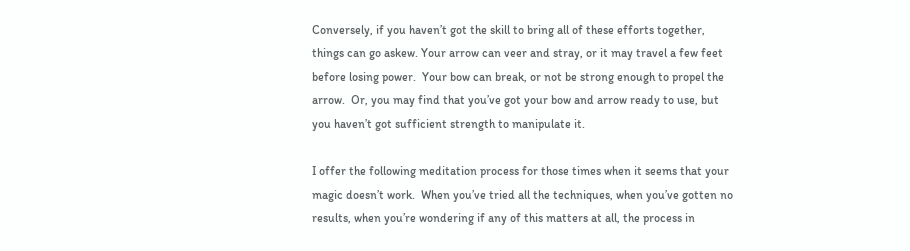Conversely, if you haven’t got the skill to bring all of these efforts together,
things can go askew. Your arrow can veer and stray, or it may travel a few feet
before losing power.  Your bow can break, or not be strong enough to propel the
arrow.  Or, you may find that you’ve got your bow and arrow ready to use, but
you haven’t got sufficient strength to manipulate it.

I offer the following meditation process for those times when it seems that your
magic doesn’t work.  When you’ve tried all the techniques, when you’ve gotten no
results, when you’re wondering if any of this matters at all, the process in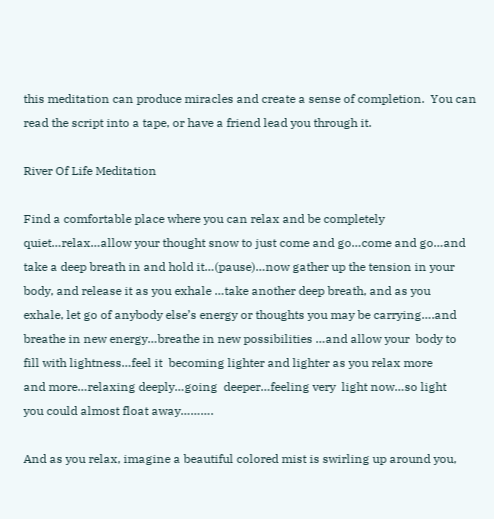this meditation can produce miracles and create a sense of completion.  You can
read the script into a tape, or have a friend lead you through it.

River Of Life Meditation

Find a comfortable place where you can relax and be completely
quiet…relax…allow your thought snow to just come and go…come and go…and
take a deep breath in and hold it…(pause)…now gather up the tension in your
body, and release it as you exhale …take another deep breath, and as you
exhale, let go of anybody else’s energy or thoughts you may be carrying….and
breathe in new energy…breathe in new possibilities …and allow your  body to
fill with lightness…feel it  becoming lighter and lighter as you relax more
and more…relaxing deeply…going  deeper…feeling very  light now…so light
you could almost float away……….

And as you relax, imagine a beautiful colored mist is swirling up around you,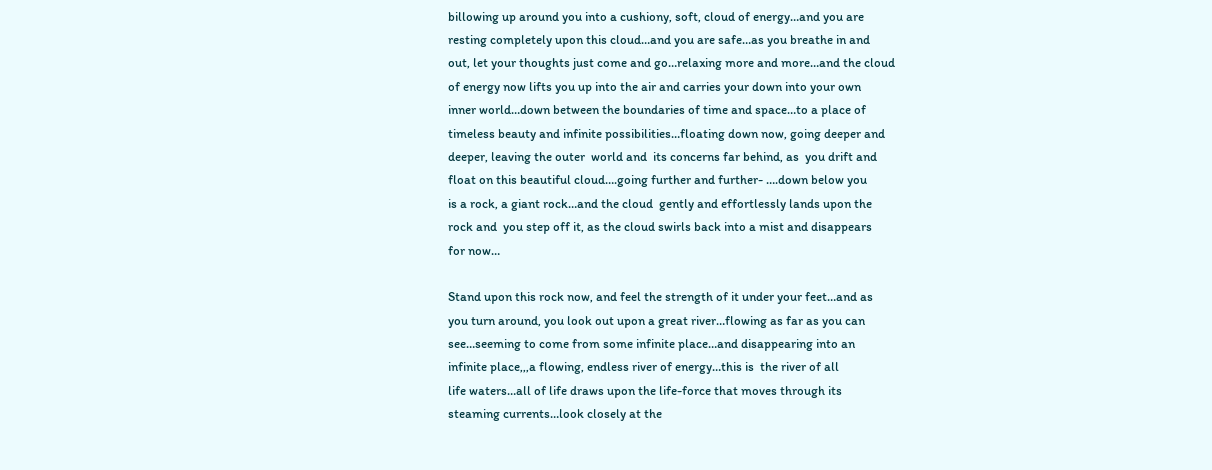billowing up around you into a cushiony, soft, cloud of energy…and you are
resting completely upon this cloud…and you are safe…as you breathe in and
out, let your thoughts just come and go…relaxing more and more…and the cloud
of energy now lifts you up into the air and carries your down into your own
inner world…down between the boundaries of time and space…to a place of
timeless beauty and infinite possibilities…floating down now, going deeper and
deeper, leaving the outer  world and  its concerns far behind, as  you drift and
float on this beautiful cloud….going further and further- ….down below you
is a rock, a giant rock…and the cloud  gently and effortlessly lands upon the
rock and  you step off it, as the cloud swirls back into a mist and disappears
for now…

Stand upon this rock now, and feel the strength of it under your feet…and as
you turn around, you look out upon a great river…flowing as far as you can
see…seeming to come from some infinite place…and disappearing into an
infinite place,,,a flowing, endless river of energy…this is  the river of all
life waters…all of life draws upon the life-force that moves through its
steaming currents…look closely at the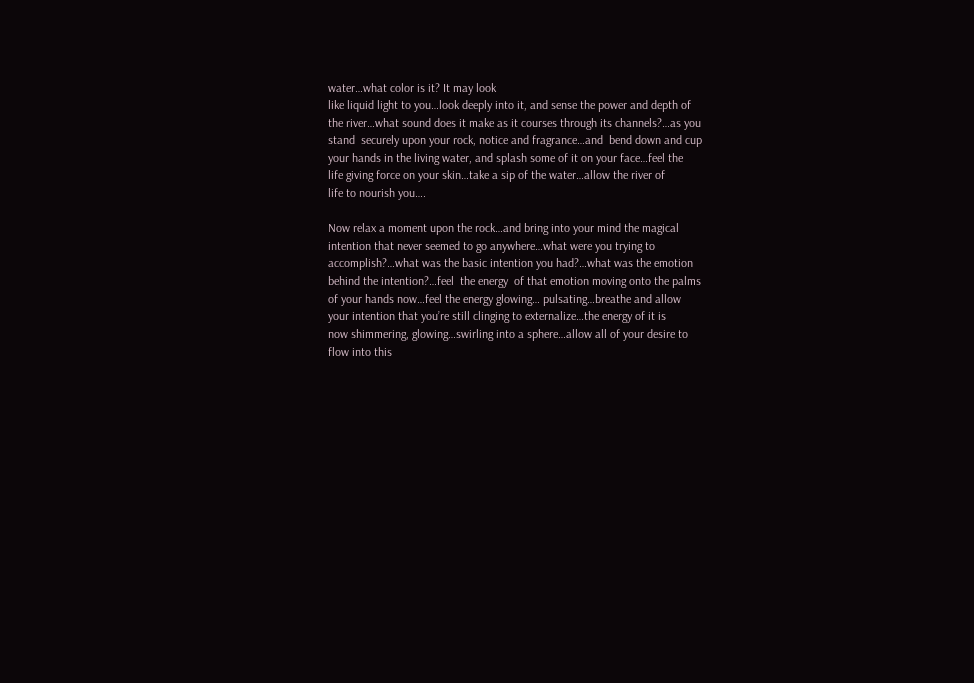water…what color is it? It may look
like liquid light to you…look deeply into it, and sense the power and depth of
the river…what sound does it make as it courses through its channels?…as you
stand  securely upon your rock, notice and fragrance…and  bend down and cup
your hands in the living water, and splash some of it on your face…feel the
life giving force on your skin…take a sip of the water…allow the river of
life to nourish you….

Now relax a moment upon the rock…and bring into your mind the magical
intention that never seemed to go anywhere…what were you trying to
accomplish?…what was the basic intention you had?…what was the emotion
behind the intention?…feel  the energy  of that emotion moving onto the palms
of your hands now…feel the energy glowing… pulsating…breathe and allow
your intention that you’re still clinging to externalize…the energy of it is
now shimmering, glowing…swirling into a sphere…allow all of your desire to
flow into this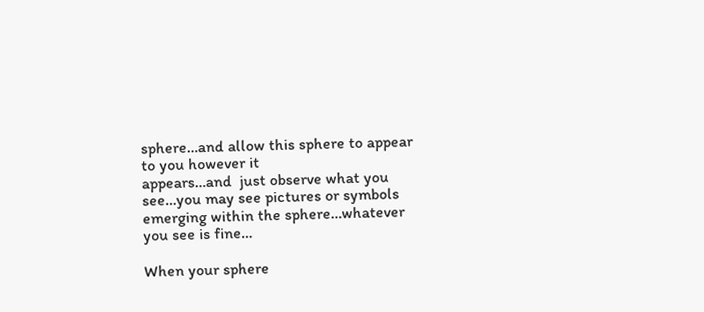sphere…and allow this sphere to appear to you however it
appears…and  just observe what you see…you may see pictures or symbols
emerging within the sphere…whatever you see is fine…

When your sphere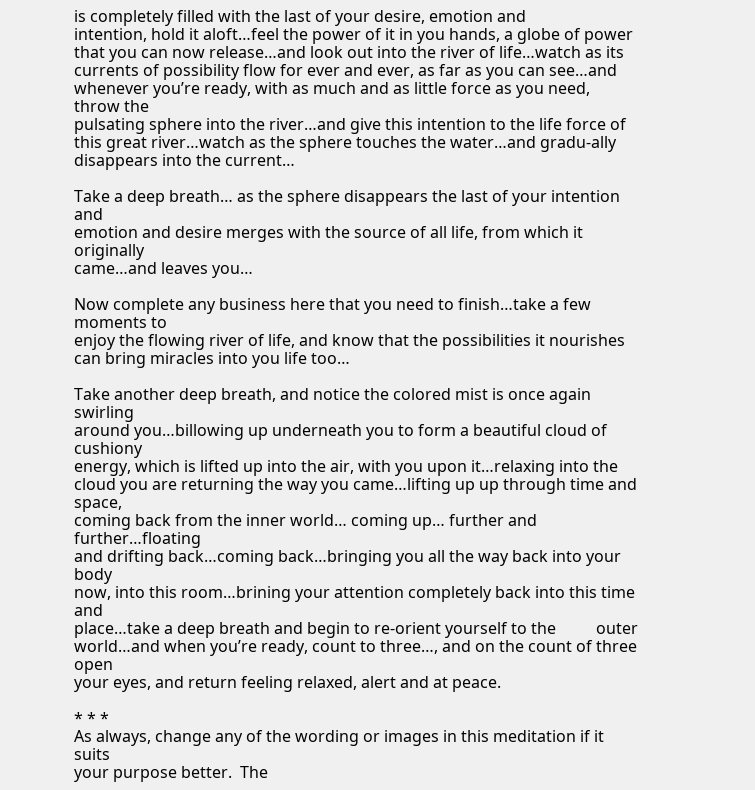is completely filled with the last of your desire, emotion and
intention, hold it aloft…feel the power of it in you hands, a globe of power
that you can now release…and look out into the river of life…watch as its
currents of possibility flow for ever and ever, as far as you can see…and
whenever you’re ready, with as much and as little force as you need, throw the
pulsating sphere into the river…and give this intention to the life force of
this great river…watch as the sphere touches the water…and gradu-ally
disappears into the current…

Take a deep breath… as the sphere disappears the last of your intention and
emotion and desire merges with the source of all life, from which it originally
came…and leaves you…

Now complete any business here that you need to finish…take a few moments to
enjoy the flowing river of life, and know that the possibilities it nourishes
can bring miracles into you life too…

Take another deep breath, and notice the colored mist is once again swirling
around you…billowing up underneath you to form a beautiful cloud of cushiony
energy, which is lifted up into the air, with you upon it…relaxing into the
cloud you are returning the way you came…lifting up up through time and space,
coming back from the inner world… coming up… further and further…floating
and drifting back…coming back…bringing you all the way back into your body
now, into this room…brining your attention completely back into this time and
place…take a deep breath and begin to re-orient yourself to the          outer
world…and when you’re ready, count to three…, and on the count of three open
your eyes, and return feeling relaxed, alert and at peace.

* * *
As always, change any of the wording or images in this meditation if it suits
your purpose better.  The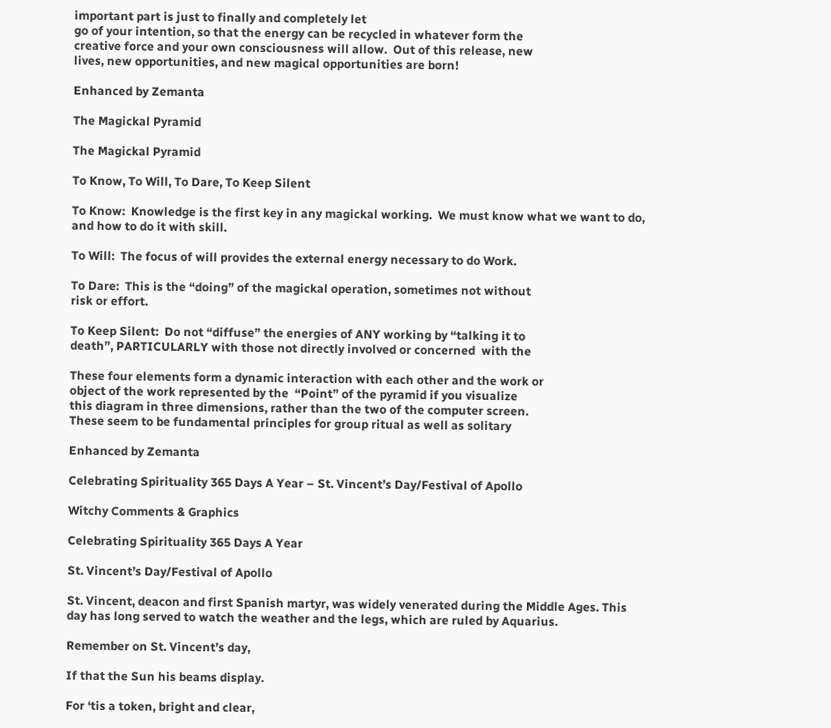important part is just to finally and completely let
go of your intention, so that the energy can be recycled in whatever form the
creative force and your own consciousness will allow.  Out of this release, new
lives, new opportunities, and new magical opportunities are born!

Enhanced by Zemanta

The Magickal Pyramid

The Magickal Pyramid

To Know, To Will, To Dare, To Keep Silent

To Know:  Knowledge is the first key in any magickal working.  We must know what we want to do, and how to do it with skill.

To Will:  The focus of will provides the external energy necessary to do Work.

To Dare:  This is the “doing” of the magickal operation, sometimes not without
risk or effort.

To Keep Silent:  Do not “diffuse” the energies of ANY working by “talking it to
death”, PARTICULARLY with those not directly involved or concerned  with the

These four elements form a dynamic interaction with each other and the work or
object of the work represented by the  “Point” of the pyramid if you visualize
this diagram in three dimensions, rather than the two of the computer screen.
These seem to be fundamental principles for group ritual as well as solitary

Enhanced by Zemanta

Celebrating Spirituality 365 Days A Year – St. Vincent’s Day/Festival of Apollo

Witchy Comments & Graphics

Celebrating Spirituality 365 Days A Year

St. Vincent’s Day/Festival of Apollo

St. Vincent, deacon and first Spanish martyr, was widely venerated during the Middle Ages. This day has long served to watch the weather and the legs, which are ruled by Aquarius.

Remember on St. Vincent’s day,

If that the Sun his beams display.

For ‘tis a token, bright and clear,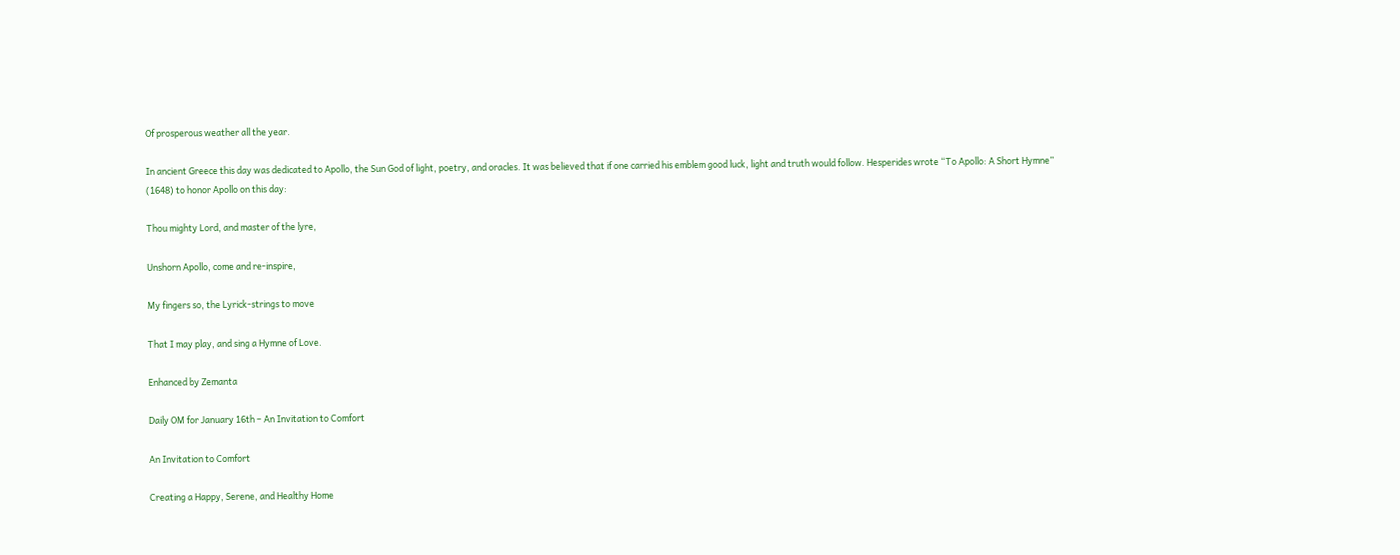Of prosperous weather all the year.

In ancient Greece this day was dedicated to Apollo, the Sun God of light, poetry, and oracles. It was believed that if one carried his emblem good luck, light and truth would follow. Hesperides wrote “To Apollo: A Short Hymne” (1648) to honor Apollo on this day:

Thou mighty Lord, and master of the lyre,

Unshorn Apollo, come and re-inspire,

My fingers so, the Lyrick-strings to move

That I may play, and sing a Hymne of Love.

Enhanced by Zemanta

Daily OM for January 16th – An Invitation to Comfort

An Invitation to Comfort

Creating a Happy, Serene, and Healthy Home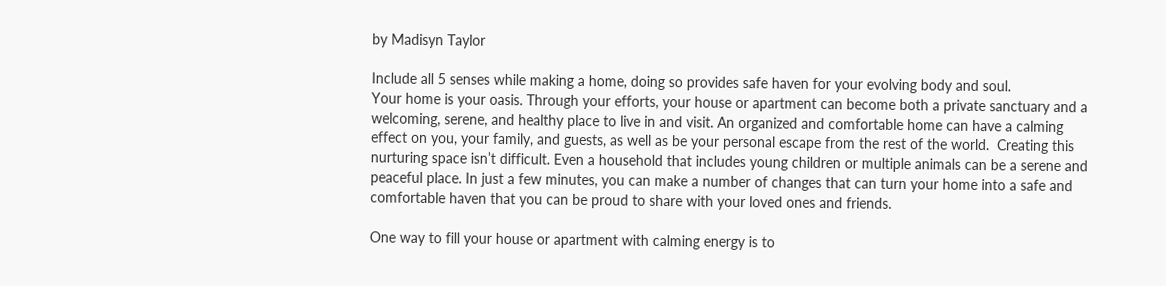by Madisyn Taylor

Include all 5 senses while making a home, doing so provides safe haven for your evolving body and soul.
Your home is your oasis. Through your efforts, your house or apartment can become both a private sanctuary and a welcoming, serene, and healthy place to live in and visit. An organized and comfortable home can have a calming effect on you, your family, and guests, as well as be your personal escape from the rest of the world.  Creating this nurturing space isn’t difficult. Even a household that includes young children or multiple animals can be a serene and peaceful place. In just a few minutes, you can make a number of changes that can turn your home into a safe and comfortable haven that you can be proud to share with your loved ones and friends.

One way to fill your house or apartment with calming energy is to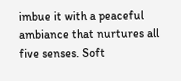imbue it with a peaceful ambiance that nurtures all five senses. Soft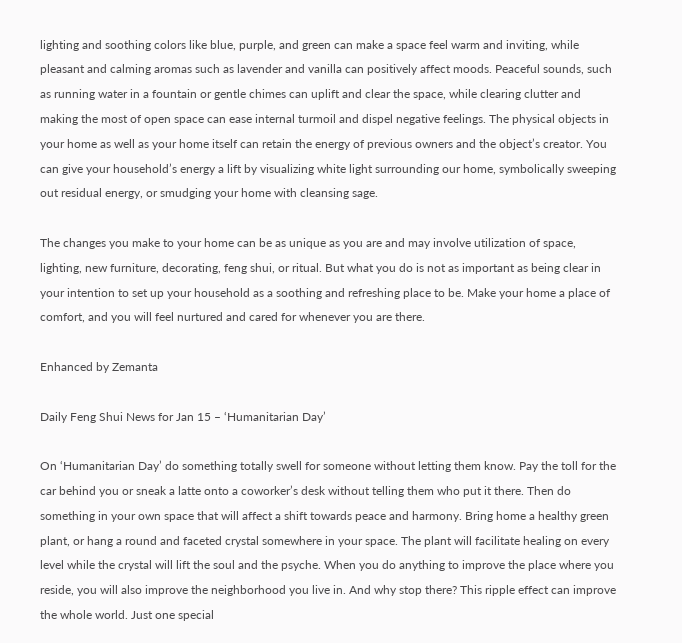lighting and soothing colors like blue, purple, and green can make a space feel warm and inviting, while pleasant and calming aromas such as lavender and vanilla can positively affect moods. Peaceful sounds, such as running water in a fountain or gentle chimes can uplift and clear the space, while clearing clutter and making the most of open space can ease internal turmoil and dispel negative feelings. The physical objects in your home as well as your home itself can retain the energy of previous owners and the object’s creator. You can give your household’s energy a lift by visualizing white light surrounding our home, symbolically sweeping out residual energy, or smudging your home with cleansing sage.

The changes you make to your home can be as unique as you are and may involve utilization of space, lighting, new furniture, decorating, feng shui, or ritual. But what you do is not as important as being clear in your intention to set up your household as a soothing and refreshing place to be. Make your home a place of comfort, and you will feel nurtured and cared for whenever you are there.

Enhanced by Zemanta

Daily Feng Shui News for Jan 15 – ‘Humanitarian Day’

On ‘Humanitarian Day’ do something totally swell for someone without letting them know. Pay the toll for the car behind you or sneak a latte onto a coworker’s desk without telling them who put it there. Then do something in your own space that will affect a shift towards peace and harmony. Bring home a healthy green plant, or hang a round and faceted crystal somewhere in your space. The plant will facilitate healing on every level while the crystal will lift the soul and the psyche. When you do anything to improve the place where you reside, you will also improve the neighborhood you live in. And why stop there? This ripple effect can improve the whole world. Just one special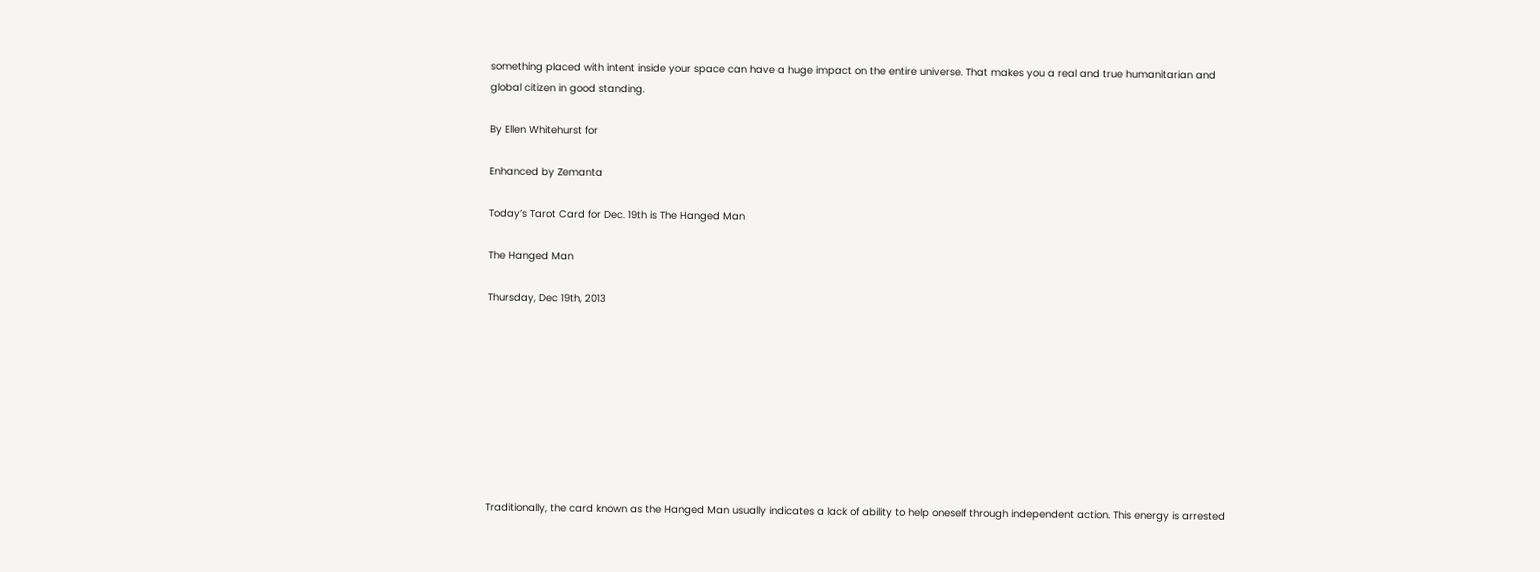something placed with intent inside your space can have a huge impact on the entire universe. That makes you a real and true humanitarian and global citizen in good standing.

By Ellen Whitehurst for

Enhanced by Zemanta

Today’s Tarot Card for Dec. 19th is The Hanged Man

The Hanged Man

Thursday, Dec 19th, 2013









Traditionally, the card known as the Hanged Man usually indicates a lack of ability to help oneself through independent action. This energy is arrested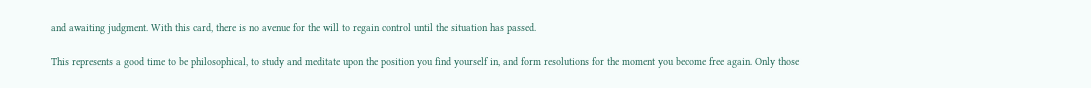and awaiting judgment. With this card, there is no avenue for the will to regain control until the situation has passed.

This represents a good time to be philosophical, to study and meditate upon the position you find yourself in, and form resolutions for the moment you become free again. Only those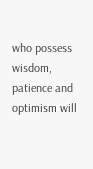who possess wisdom, patience and optimism will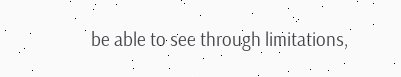be able to see through limitations,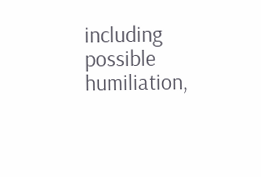including possible humiliation,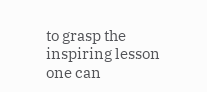to grasp the inspiring lesson one can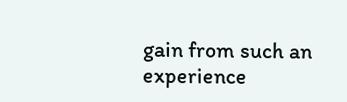gain from such an experience